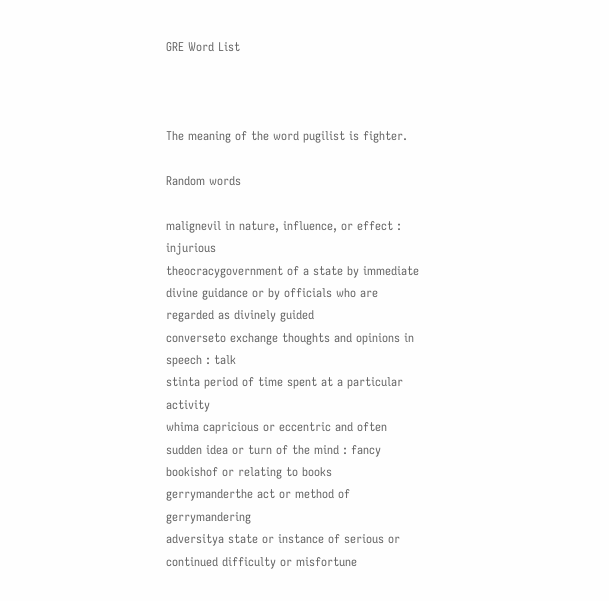GRE Word List



The meaning of the word pugilist is fighter.

Random words

malignevil in nature, influence, or effect : injurious
theocracygovernment of a state by immediate divine guidance or by officials who are regarded as divinely guided
converseto exchange thoughts and opinions in speech : talk
stinta period of time spent at a particular activity
whima capricious or eccentric and often sudden idea or turn of the mind : fancy
bookishof or relating to books
gerrymanderthe act or method of gerrymandering
adversitya state or instance of serious or continued difficulty or misfortune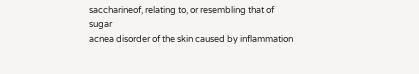saccharineof, relating to, or resembling that of sugar
acnea disorder of the skin caused by inflammation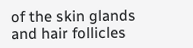of the skin glands and hair follicles